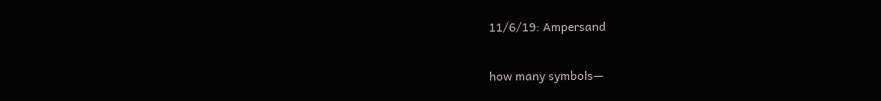11/6/19: Ampersand

how many symbols—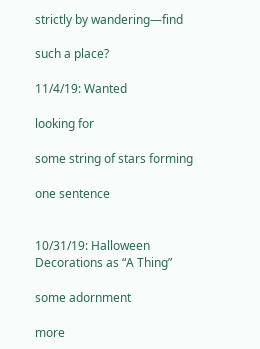strictly by wandering—find

such a place?

11/4/19: Wanted

looking for

some string of stars forming

one sentence


10/31/19: Halloween Decorations as “A Thing”

some adornment

more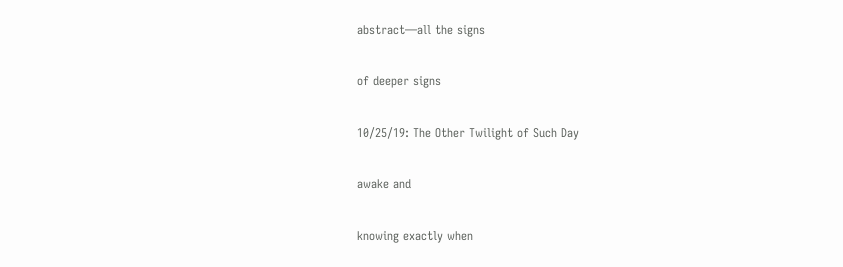abstract—all the signs

of deeper signs

10/25/19: The Other Twilight of Such Day

awake and

knowing exactly when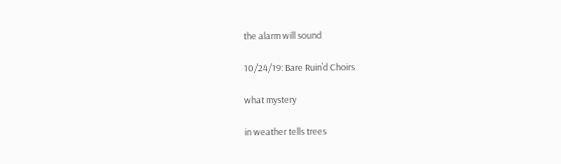the alarm will sound

10/24/19: Bare Ruin’d Choirs

what mystery

in weather tells trees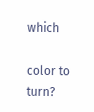which

color to turn?